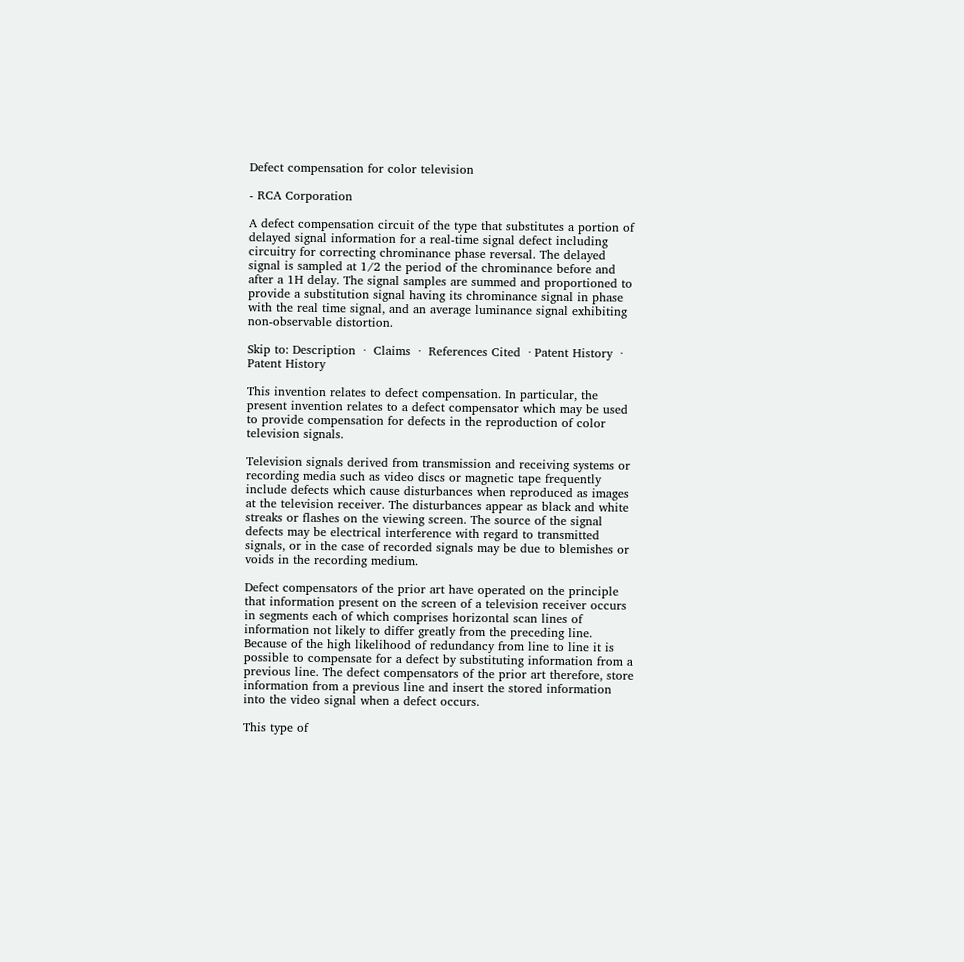Defect compensation for color television

- RCA Corporation

A defect compensation circuit of the type that substitutes a portion of delayed signal information for a real-time signal defect including circuitry for correcting chrominance phase reversal. The delayed signal is sampled at 1/2 the period of the chrominance before and after a 1H delay. The signal samples are summed and proportioned to provide a substitution signal having its chrominance signal in phase with the real time signal, and an average luminance signal exhibiting non-observable distortion.

Skip to: Description  ·  Claims  ·  References Cited  · Patent History  ·  Patent History

This invention relates to defect compensation. In particular, the present invention relates to a defect compensator which may be used to provide compensation for defects in the reproduction of color television signals.

Television signals derived from transmission and receiving systems or recording media such as video discs or magnetic tape frequently include defects which cause disturbances when reproduced as images at the television receiver. The disturbances appear as black and white streaks or flashes on the viewing screen. The source of the signal defects may be electrical interference with regard to transmitted signals, or in the case of recorded signals may be due to blemishes or voids in the recording medium.

Defect compensators of the prior art have operated on the principle that information present on the screen of a television receiver occurs in segments each of which comprises horizontal scan lines of information not likely to differ greatly from the preceding line. Because of the high likelihood of redundancy from line to line it is possible to compensate for a defect by substituting information from a previous line. The defect compensators of the prior art therefore, store information from a previous line and insert the stored information into the video signal when a defect occurs.

This type of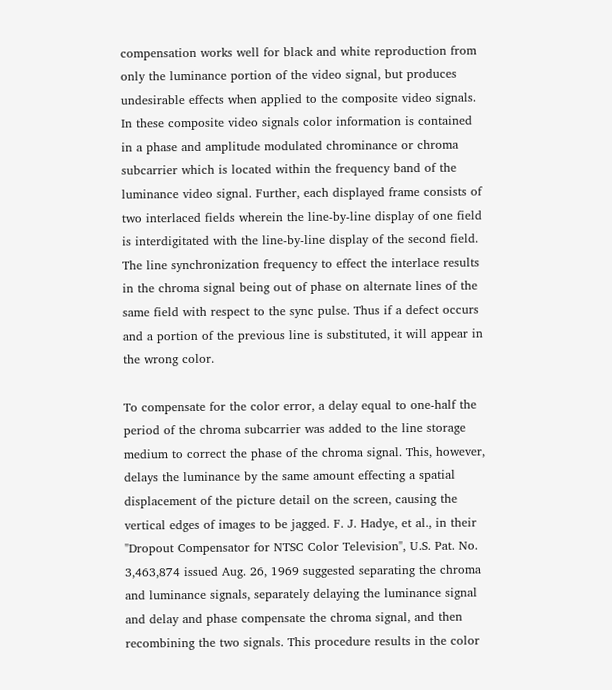compensation works well for black and white reproduction from only the luminance portion of the video signal, but produces undesirable effects when applied to the composite video signals. In these composite video signals color information is contained in a phase and amplitude modulated chrominance or chroma subcarrier which is located within the frequency band of the luminance video signal. Further, each displayed frame consists of two interlaced fields wherein the line-by-line display of one field is interdigitated with the line-by-line display of the second field. The line synchronization frequency to effect the interlace results in the chroma signal being out of phase on alternate lines of the same field with respect to the sync pulse. Thus if a defect occurs and a portion of the previous line is substituted, it will appear in the wrong color.

To compensate for the color error, a delay equal to one-half the period of the chroma subcarrier was added to the line storage medium to correct the phase of the chroma signal. This, however, delays the luminance by the same amount effecting a spatial displacement of the picture detail on the screen, causing the vertical edges of images to be jagged. F. J. Hadye, et al., in their "Dropout Compensator for NTSC Color Television", U.S. Pat. No. 3,463,874 issued Aug. 26, 1969 suggested separating the chroma and luminance signals, separately delaying the luminance signal and delay and phase compensate the chroma signal, and then recombining the two signals. This procedure results in the color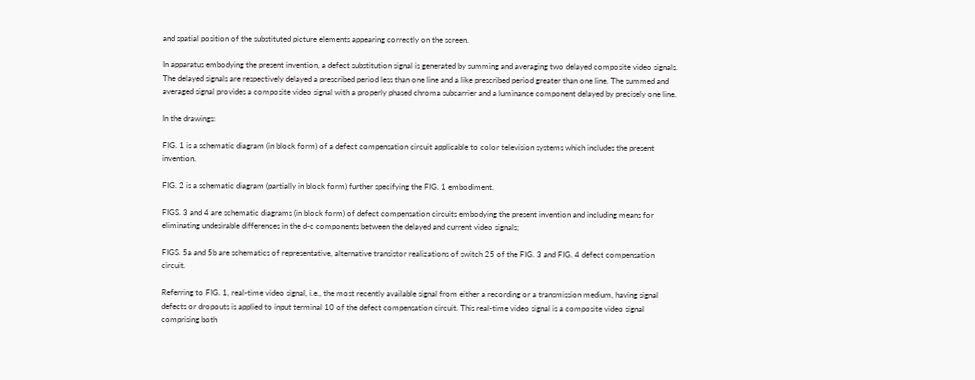and spatial position of the substituted picture elements appearing correctly on the screen.

In apparatus embodying the present invention, a defect substitution signal is generated by summing and averaging two delayed composite video signals. The delayed signals are respectively delayed a prescribed period less than one line and a like prescribed period greater than one line. The summed and averaged signal provides a composite video signal with a properly phased chroma subcarrier and a luminance component delayed by precisely one line.

In the drawings:

FIG. 1 is a schematic diagram (in block form) of a defect compensation circuit applicable to color television systems which includes the present invention.

FIG. 2 is a schematic diagram (partially in block form) further specifying the FIG. 1 embodiment.

FIGS. 3 and 4 are schematic diagrams (in block form) of defect compensation circuits embodying the present invention and including means for eliminating undesirable differences in the d-c components between the delayed and current video signals;

FIGS. 5a and 5b are schematics of representative, alternative transistor realizations of switch 25 of the FIG. 3 and FIG. 4 defect compensation circuit.

Referring to FIG. 1, real-time video signal, i.e., the most recently available signal from either a recording or a transmission medium, having signal defects or dropouts is applied to input terminal 10 of the defect compensation circuit. This real-time video signal is a composite video signal comprising both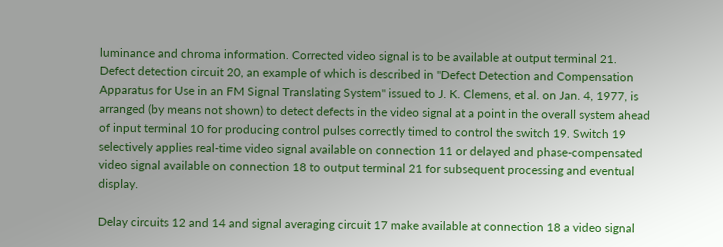luminance and chroma information. Corrected video signal is to be available at output terminal 21. Defect detection circuit 20, an example of which is described in "Defect Detection and Compensation Apparatus for Use in an FM Signal Translating System" issued to J. K. Clemens, et al. on Jan. 4, 1977, is arranged (by means not shown) to detect defects in the video signal at a point in the overall system ahead of input terminal 10 for producing control pulses correctly timed to control the switch 19. Switch 19 selectively applies real-time video signal available on connection 11 or delayed and phase-compensated video signal available on connection 18 to output terminal 21 for subsequent processing and eventual display.

Delay circuits 12 and 14 and signal averaging circuit 17 make available at connection 18 a video signal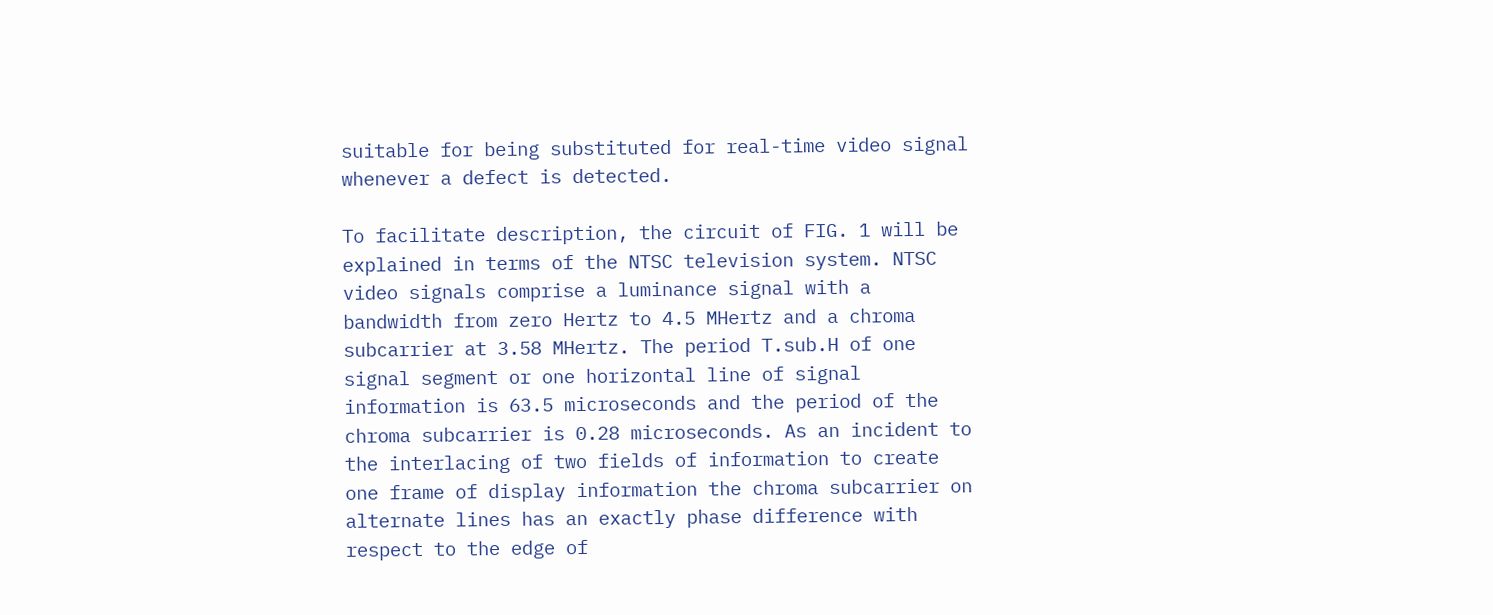suitable for being substituted for real-time video signal whenever a defect is detected.

To facilitate description, the circuit of FIG. 1 will be explained in terms of the NTSC television system. NTSC video signals comprise a luminance signal with a bandwidth from zero Hertz to 4.5 MHertz and a chroma subcarrier at 3.58 MHertz. The period T.sub.H of one signal segment or one horizontal line of signal information is 63.5 microseconds and the period of the chroma subcarrier is 0.28 microseconds. As an incident to the interlacing of two fields of information to create one frame of display information the chroma subcarrier on alternate lines has an exactly phase difference with respect to the edge of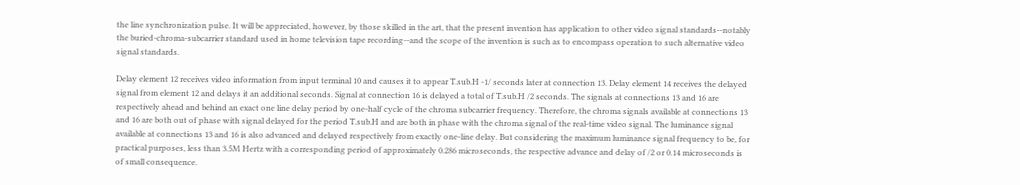the line synchronization pulse. It will be appreciated, however, by those skilled in the art, that the present invention has application to other video signal standards--notably the buried-chroma-subcarrier standard used in home television tape recording--and the scope of the invention is such as to encompass operation to such alternative video signal standards.

Delay element 12 receives video information from input terminal 10 and causes it to appear T.sub.H -1/ seconds later at connection 13. Delay element 14 receives the delayed signal from element 12 and delays it an additional seconds. Signal at connection 16 is delayed a total of T.sub.H /2 seconds. The signals at connections 13 and 16 are respectively ahead and behind an exact one line delay period by one-half cycle of the chroma subcarrier frequency. Therefore, the chroma signals available at connections 13 and 16 are both out of phase with signal delayed for the period T.sub.H and are both in phase with the chroma signal of the real-time video signal. The luminance signal available at connections 13 and 16 is also advanced and delayed respectively from exactly one-line delay. But considering the maximum luminance signal frequency to be, for practical purposes, less than 3.5M Hertz with a corresponding period of approximately 0.286 microseconds, the respective advance and delay of /2 or 0.14 microseconds is of small consequence.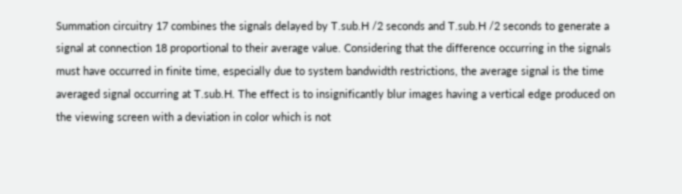Summation circuitry 17 combines the signals delayed by T.sub.H /2 seconds and T.sub.H /2 seconds to generate a signal at connection 18 proportional to their average value. Considering that the difference occurring in the signals must have occurred in finite time, especially due to system bandwidth restrictions, the average signal is the time averaged signal occurring at T.sub.H. The effect is to insignificantly blur images having a vertical edge produced on the viewing screen with a deviation in color which is not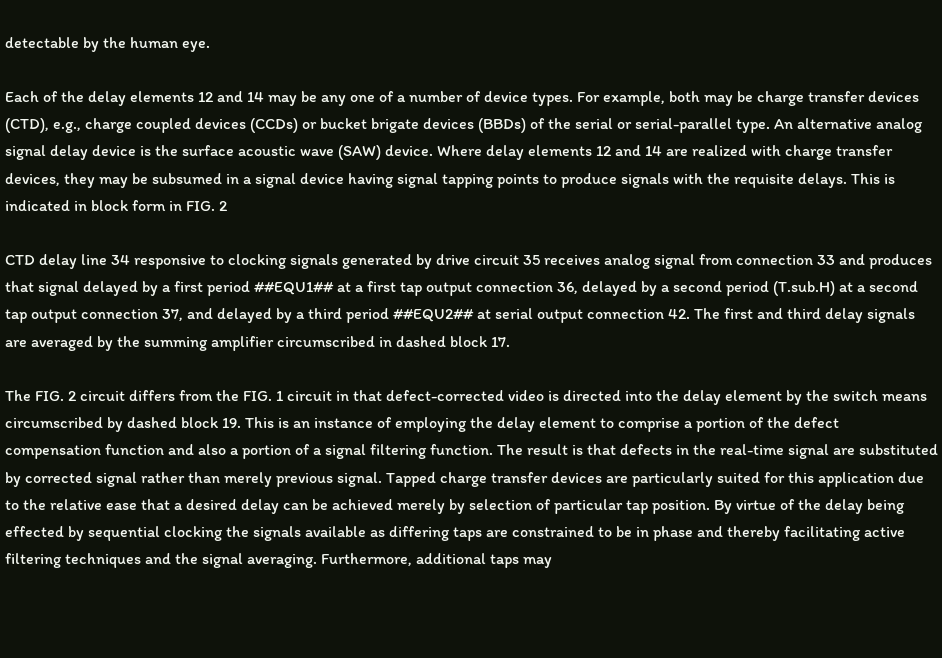detectable by the human eye.

Each of the delay elements 12 and 14 may be any one of a number of device types. For example, both may be charge transfer devices (CTD), e.g., charge coupled devices (CCDs) or bucket brigate devices (BBDs) of the serial or serial-parallel type. An alternative analog signal delay device is the surface acoustic wave (SAW) device. Where delay elements 12 and 14 are realized with charge transfer devices, they may be subsumed in a signal device having signal tapping points to produce signals with the requisite delays. This is indicated in block form in FIG. 2

CTD delay line 34 responsive to clocking signals generated by drive circuit 35 receives analog signal from connection 33 and produces that signal delayed by a first period ##EQU1## at a first tap output connection 36, delayed by a second period (T.sub.H) at a second tap output connection 37, and delayed by a third period ##EQU2## at serial output connection 42. The first and third delay signals are averaged by the summing amplifier circumscribed in dashed block 17.

The FIG. 2 circuit differs from the FIG. 1 circuit in that defect-corrected video is directed into the delay element by the switch means circumscribed by dashed block 19. This is an instance of employing the delay element to comprise a portion of the defect compensation function and also a portion of a signal filtering function. The result is that defects in the real-time signal are substituted by corrected signal rather than merely previous signal. Tapped charge transfer devices are particularly suited for this application due to the relative ease that a desired delay can be achieved merely by selection of particular tap position. By virtue of the delay being effected by sequential clocking the signals available as differing taps are constrained to be in phase and thereby facilitating active filtering techniques and the signal averaging. Furthermore, additional taps may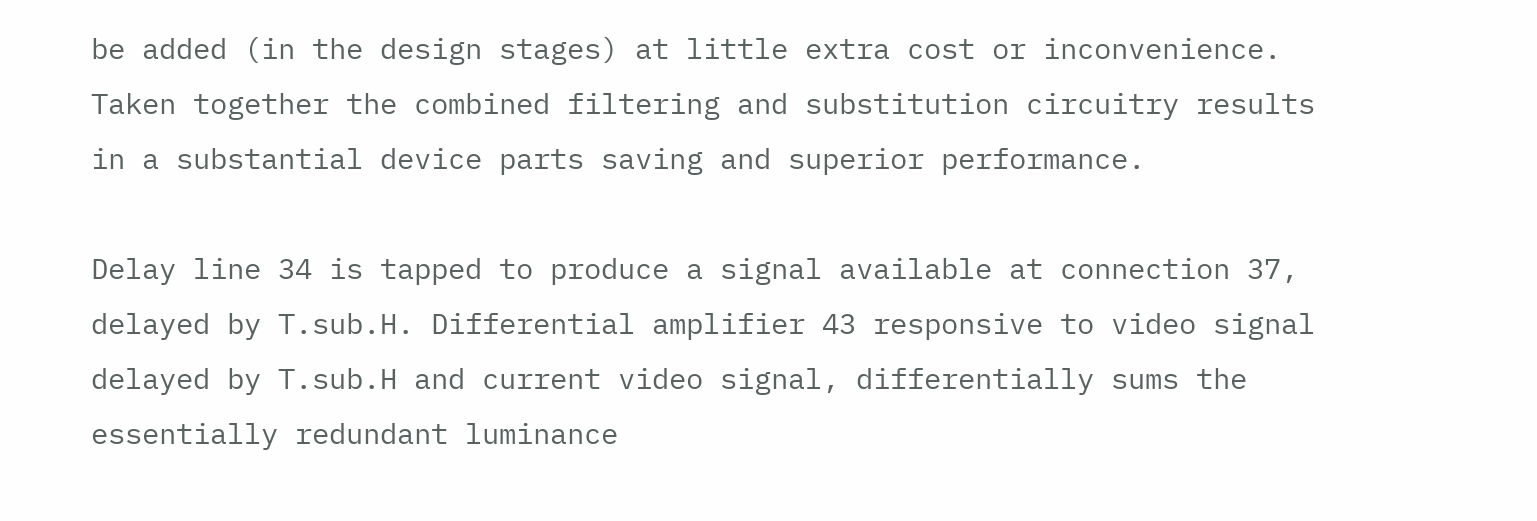be added (in the design stages) at little extra cost or inconvenience. Taken together the combined filtering and substitution circuitry results in a substantial device parts saving and superior performance.

Delay line 34 is tapped to produce a signal available at connection 37, delayed by T.sub.H. Differential amplifier 43 responsive to video signal delayed by T.sub.H and current video signal, differentially sums the essentially redundant luminance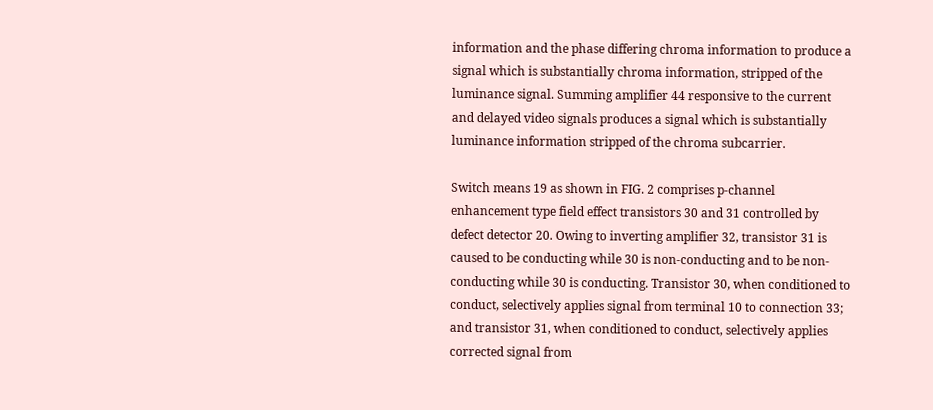information and the phase differing chroma information to produce a signal which is substantially chroma information, stripped of the luminance signal. Summing amplifier 44 responsive to the current and delayed video signals produces a signal which is substantially luminance information stripped of the chroma subcarrier.

Switch means 19 as shown in FIG. 2 comprises p-channel enhancement type field effect transistors 30 and 31 controlled by defect detector 20. Owing to inverting amplifier 32, transistor 31 is caused to be conducting while 30 is non-conducting and to be non-conducting while 30 is conducting. Transistor 30, when conditioned to conduct, selectively applies signal from terminal 10 to connection 33; and transistor 31, when conditioned to conduct, selectively applies corrected signal from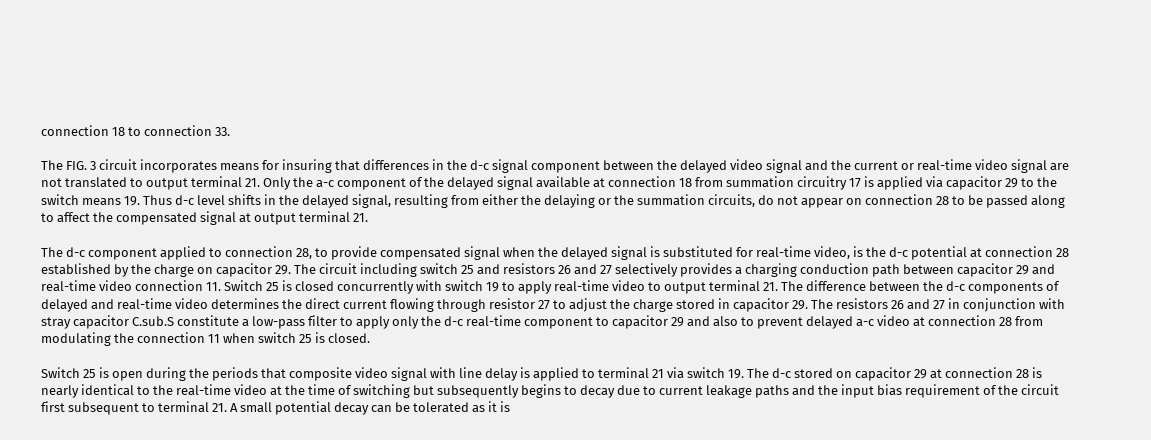connection 18 to connection 33.

The FIG. 3 circuit incorporates means for insuring that differences in the d-c signal component between the delayed video signal and the current or real-time video signal are not translated to output terminal 21. Only the a-c component of the delayed signal available at connection 18 from summation circuitry 17 is applied via capacitor 29 to the switch means 19. Thus d-c level shifts in the delayed signal, resulting from either the delaying or the summation circuits, do not appear on connection 28 to be passed along to affect the compensated signal at output terminal 21.

The d-c component applied to connection 28, to provide compensated signal when the delayed signal is substituted for real-time video, is the d-c potential at connection 28 established by the charge on capacitor 29. The circuit including switch 25 and resistors 26 and 27 selectively provides a charging conduction path between capacitor 29 and real-time video connection 11. Switch 25 is closed concurrently with switch 19 to apply real-time video to output terminal 21. The difference between the d-c components of delayed and real-time video determines the direct current flowing through resistor 27 to adjust the charge stored in capacitor 29. The resistors 26 and 27 in conjunction with stray capacitor C.sub.S constitute a low-pass filter to apply only the d-c real-time component to capacitor 29 and also to prevent delayed a-c video at connection 28 from modulating the connection 11 when switch 25 is closed.

Switch 25 is open during the periods that composite video signal with line delay is applied to terminal 21 via switch 19. The d-c stored on capacitor 29 at connection 28 is nearly identical to the real-time video at the time of switching but subsequently begins to decay due to current leakage paths and the input bias requirement of the circuit first subsequent to terminal 21. A small potential decay can be tolerated as it is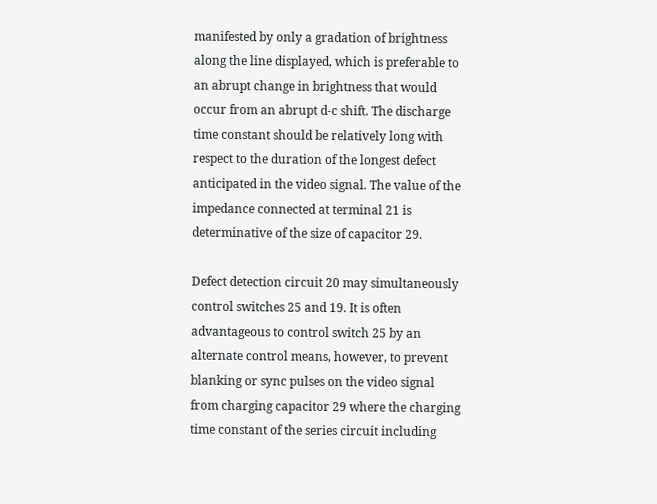manifested by only a gradation of brightness along the line displayed, which is preferable to an abrupt change in brightness that would occur from an abrupt d-c shift. The discharge time constant should be relatively long with respect to the duration of the longest defect anticipated in the video signal. The value of the impedance connected at terminal 21 is determinative of the size of capacitor 29.

Defect detection circuit 20 may simultaneously control switches 25 and 19. It is often advantageous to control switch 25 by an alternate control means, however, to prevent blanking or sync pulses on the video signal from charging capacitor 29 where the charging time constant of the series circuit including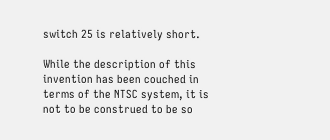switch 25 is relatively short.

While the description of this invention has been couched in terms of the NTSC system, it is not to be construed to be so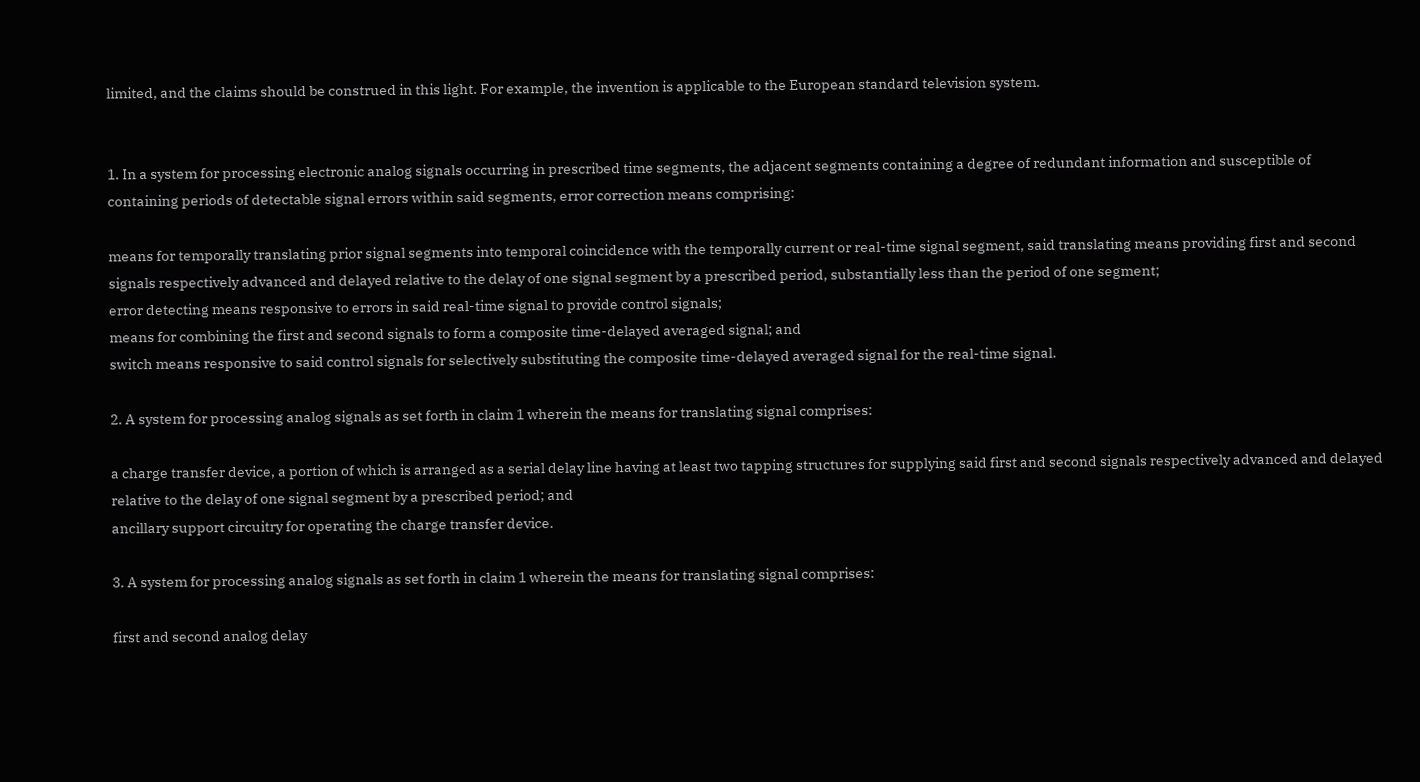limited, and the claims should be construed in this light. For example, the invention is applicable to the European standard television system.


1. In a system for processing electronic analog signals occurring in prescribed time segments, the adjacent segments containing a degree of redundant information and susceptible of containing periods of detectable signal errors within said segments, error correction means comprising:

means for temporally translating prior signal segments into temporal coincidence with the temporally current or real-time signal segment, said translating means providing first and second signals respectively advanced and delayed relative to the delay of one signal segment by a prescribed period, substantially less than the period of one segment;
error detecting means responsive to errors in said real-time signal to provide control signals;
means for combining the first and second signals to form a composite time-delayed averaged signal; and
switch means responsive to said control signals for selectively substituting the composite time-delayed averaged signal for the real-time signal.

2. A system for processing analog signals as set forth in claim 1 wherein the means for translating signal comprises:

a charge transfer device, a portion of which is arranged as a serial delay line having at least two tapping structures for supplying said first and second signals respectively advanced and delayed relative to the delay of one signal segment by a prescribed period; and
ancillary support circuitry for operating the charge transfer device.

3. A system for processing analog signals as set forth in claim 1 wherein the means for translating signal comprises:

first and second analog delay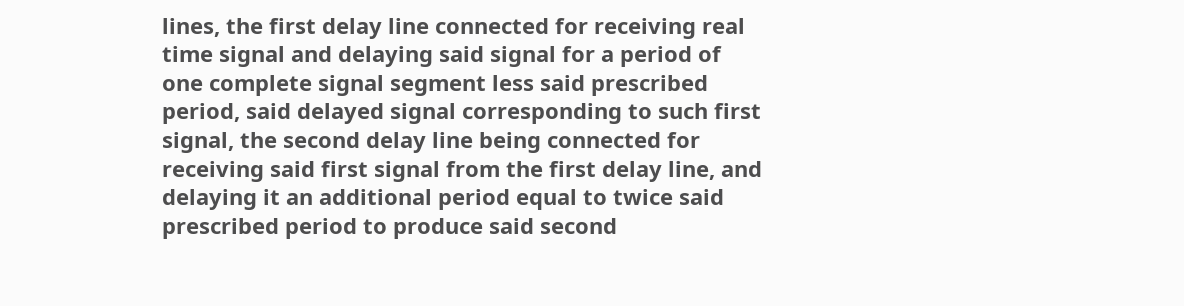lines, the first delay line connected for receiving real time signal and delaying said signal for a period of one complete signal segment less said prescribed period, said delayed signal corresponding to such first signal, the second delay line being connected for receiving said first signal from the first delay line, and delaying it an additional period equal to twice said prescribed period to produce said second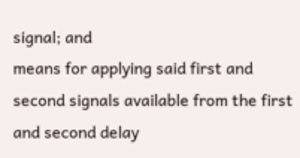signal; and
means for applying said first and second signals available from the first and second delay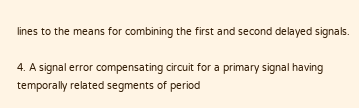lines to the means for combining the first and second delayed signals.

4. A signal error compensating circuit for a primary signal having temporally related segments of period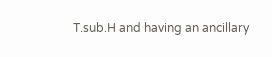T.sub.H and having an ancillary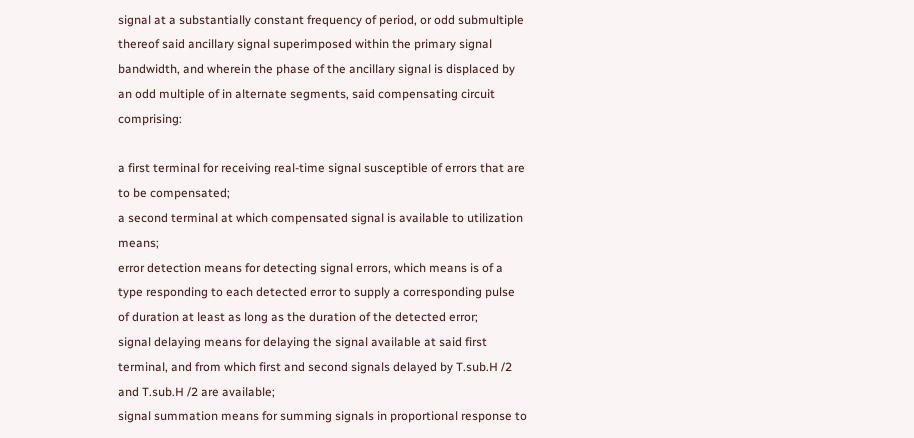signal at a substantially constant frequency of period, or odd submultiple thereof said ancillary signal superimposed within the primary signal bandwidth, and wherein the phase of the ancillary signal is displaced by an odd multiple of in alternate segments, said compensating circuit comprising:

a first terminal for receiving real-time signal susceptible of errors that are to be compensated;
a second terminal at which compensated signal is available to utilization means;
error detection means for detecting signal errors, which means is of a type responding to each detected error to supply a corresponding pulse of duration at least as long as the duration of the detected error;
signal delaying means for delaying the signal available at said first terminal, and from which first and second signals delayed by T.sub.H /2 and T.sub.H /2 are available;
signal summation means for summing signals in proportional response to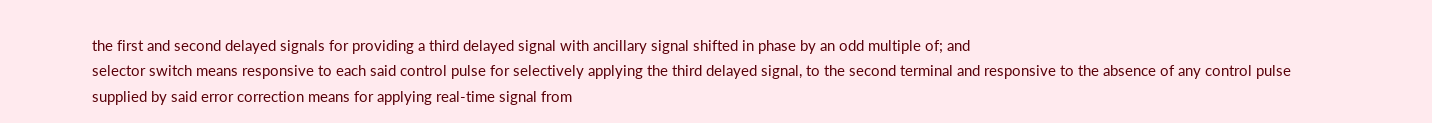the first and second delayed signals for providing a third delayed signal with ancillary signal shifted in phase by an odd multiple of; and
selector switch means responsive to each said control pulse for selectively applying the third delayed signal, to the second terminal and responsive to the absence of any control pulse supplied by said error correction means for applying real-time signal from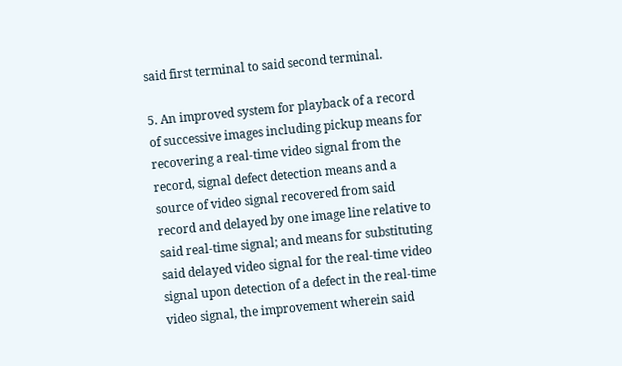said first terminal to said second terminal.

5. An improved system for playback of a record of successive images including pickup means for recovering a real-time video signal from the record, signal defect detection means and a source of video signal recovered from said record and delayed by one image line relative to said real-time signal; and means for substituting said delayed video signal for the real-time video signal upon detection of a defect in the real-time video signal, the improvement wherein said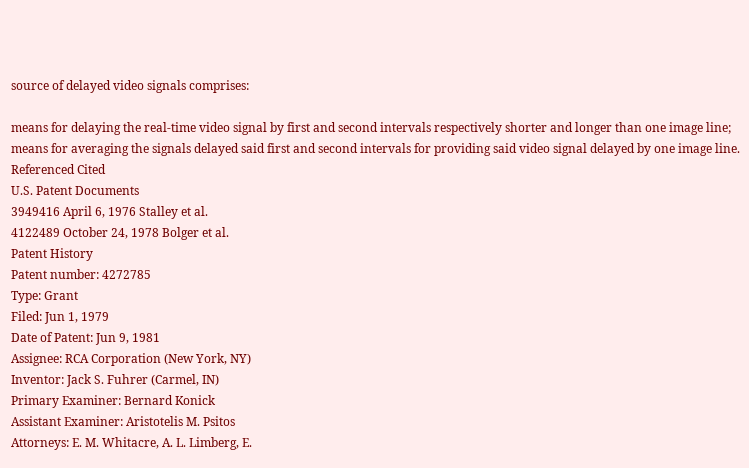source of delayed video signals comprises:

means for delaying the real-time video signal by first and second intervals respectively shorter and longer than one image line;
means for averaging the signals delayed said first and second intervals for providing said video signal delayed by one image line.
Referenced Cited
U.S. Patent Documents
3949416 April 6, 1976 Stalley et al.
4122489 October 24, 1978 Bolger et al.
Patent History
Patent number: 4272785
Type: Grant
Filed: Jun 1, 1979
Date of Patent: Jun 9, 1981
Assignee: RCA Corporation (New York, NY)
Inventor: Jack S. Fuhrer (Carmel, IN)
Primary Examiner: Bernard Konick
Assistant Examiner: Aristotelis M. Psitos
Attorneys: E. M. Whitacre, A. L. Limberg, E.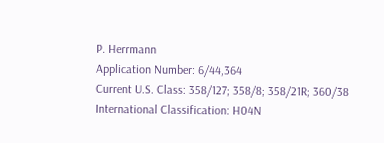P. Herrmann
Application Number: 6/44,364
Current U.S. Class: 358/127; 358/8; 358/21R; 360/38
International Classification: H04N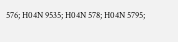576; H04N 9535; H04N 578; H04N 5795;